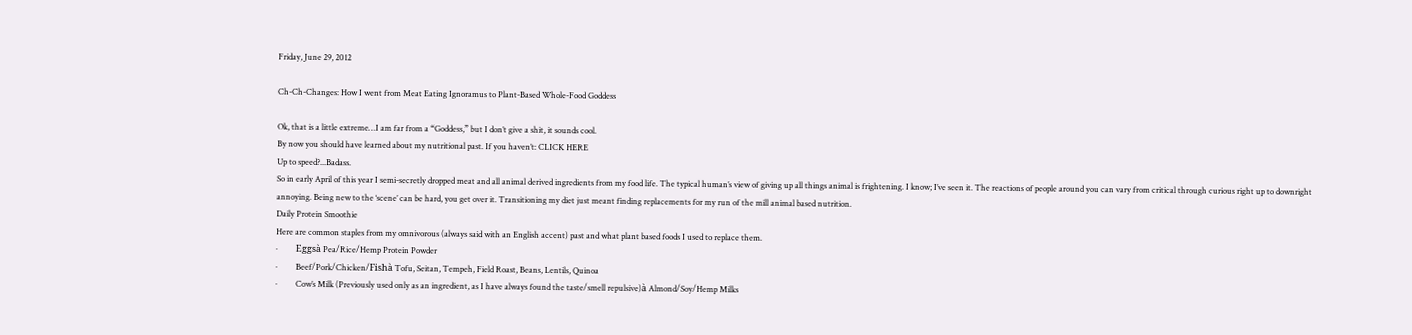Friday, June 29, 2012

Ch-Ch-Changes: How I went from Meat Eating Ignoramus to Plant-Based Whole-Food Goddess

Ok, that is a little extreme…I am far from a “Goddess,” but I don’t give a shit, it sounds cool.
By now you should have learned about my nutritional past. If you haven’t: CLICK HERE
Up to speed?...Badass.
So in early April of this year I semi-secretly dropped meat and all animal derived ingredients from my food life. The typical human’s view of giving up all things animal is frightening. I know; I’ve seen it. The reactions of people around you can vary from critical through curious right up to downright annoying. Being new to the ‘scene’ can be hard, you get over it. Transitioning my diet just meant finding replacements for my run of the mill animal based nutrition.
Daily Protein Smoothie
Here are common staples from my omnivorous (always said with an English accent) past and what plant based foods I used to replace them.
·         Eggsà Pea/Rice/Hemp Protein Powder
·         Beef/Pork/Chicken/Fishà Tofu, Seitan, Tempeh, Field Roast, Beans, Lentils, Quinoa
·         Cow’s Milk (Previously used only as an ingredient, as I have always found the taste/smell repulsive)à Almond/Soy/Hemp Milks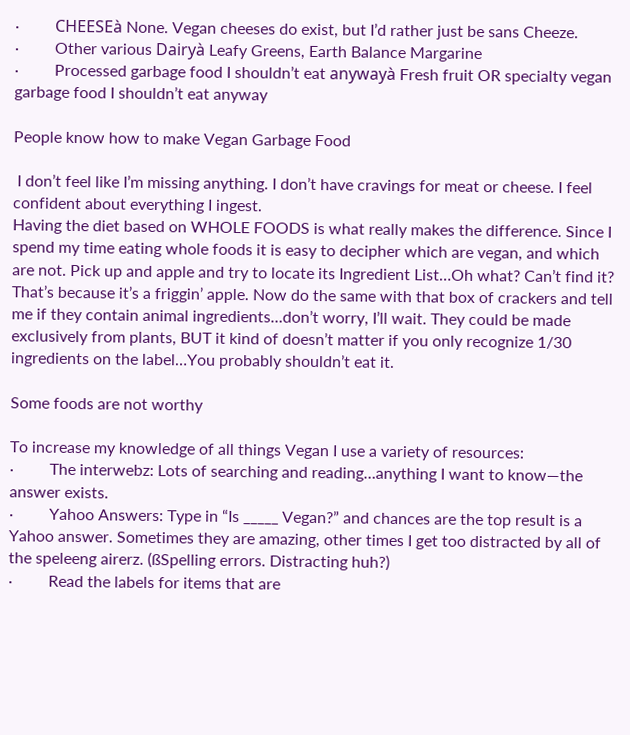·         CHEESEà None. Vegan cheeses do exist, but I’d rather just be sans Cheeze.
·         Other various Dairyà Leafy Greens, Earth Balance Margarine
·         Processed garbage food I shouldn’t eat anywayà Fresh fruit OR specialty vegan garbage food I shouldn’t eat anyway

People know how to make Vegan Garbage Food

 I don’t feel like I’m missing anything. I don’t have cravings for meat or cheese. I feel confident about everything I ingest.
Having the diet based on WHOLE FOODS is what really makes the difference. Since I spend my time eating whole foods it is easy to decipher which are vegan, and which are not. Pick up and apple and try to locate its Ingredient List…Oh what? Can’t find it? That’s because it’s a friggin’ apple. Now do the same with that box of crackers and tell me if they contain animal ingredients…don’t worry, I’ll wait. They could be made exclusively from plants, BUT it kind of doesn’t matter if you only recognize 1/30 ingredients on the label…You probably shouldn’t eat it.

Some foods are not worthy

To increase my knowledge of all things Vegan I use a variety of resources:
·         The interwebz: Lots of searching and reading…anything I want to know—the answer exists.
·         Yahoo Answers: Type in “Is _____ Vegan?” and chances are the top result is a Yahoo answer. Sometimes they are amazing, other times I get too distracted by all of the speleeng airerz. (ßSpelling errors. Distracting huh?)
·         Read the labels for items that are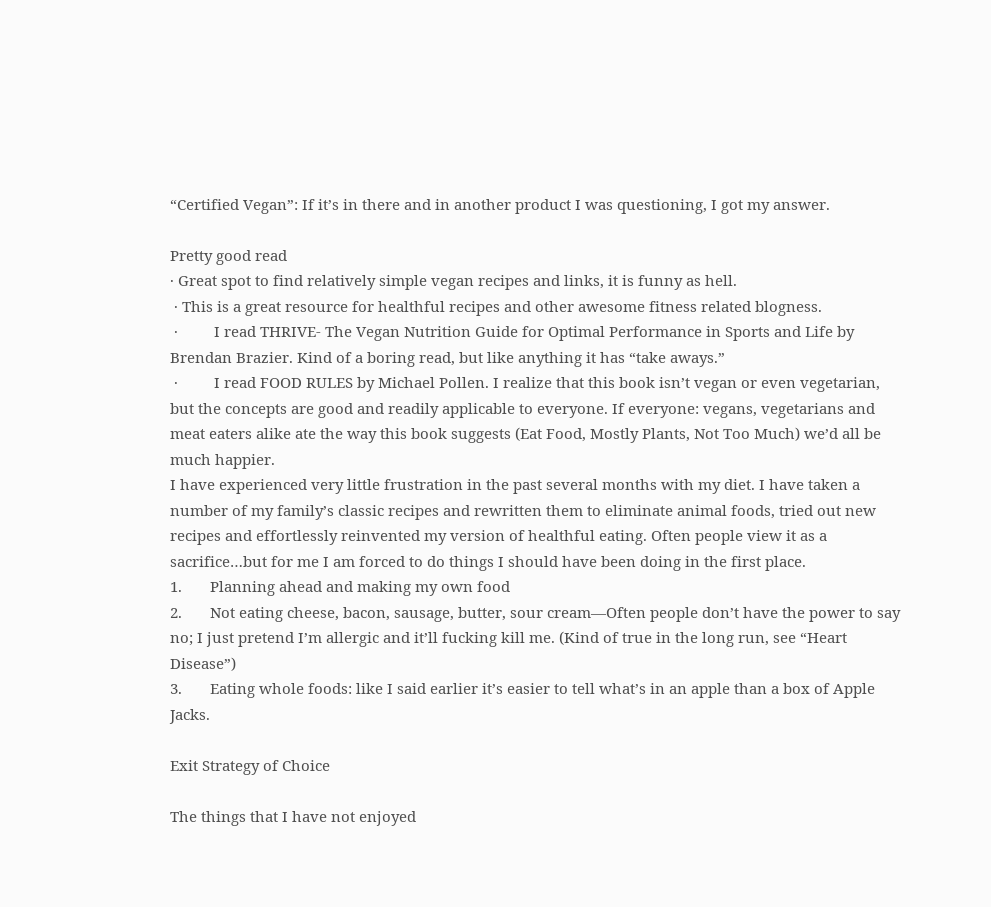“Certified Vegan”: If it’s in there and in another product I was questioning, I got my answer.

Pretty good read
· Great spot to find relatively simple vegan recipes and links, it is funny as hell.
 · This is a great resource for healthful recipes and other awesome fitness related blogness.
 ·         I read THRIVE- The Vegan Nutrition Guide for Optimal Performance in Sports and Life by Brendan Brazier. Kind of a boring read, but like anything it has “take aways.”
 ·         I read FOOD RULES by Michael Pollen. I realize that this book isn’t vegan or even vegetarian, but the concepts are good and readily applicable to everyone. If everyone: vegans, vegetarians and meat eaters alike ate the way this book suggests (Eat Food, Mostly Plants, Not Too Much) we’d all be much happier.
I have experienced very little frustration in the past several months with my diet. I have taken a number of my family’s classic recipes and rewritten them to eliminate animal foods, tried out new recipes and effortlessly reinvented my version of healthful eating. Often people view it as a sacrifice…but for me I am forced to do things I should have been doing in the first place.
1.       Planning ahead and making my own food
2.       Not eating cheese, bacon, sausage, butter, sour cream—Often people don’t have the power to say no; I just pretend I’m allergic and it’ll fucking kill me. (Kind of true in the long run, see “Heart Disease”)
3.       Eating whole foods: like I said earlier it’s easier to tell what’s in an apple than a box of Apple Jacks.

Exit Strategy of Choice

The things that I have not enjoyed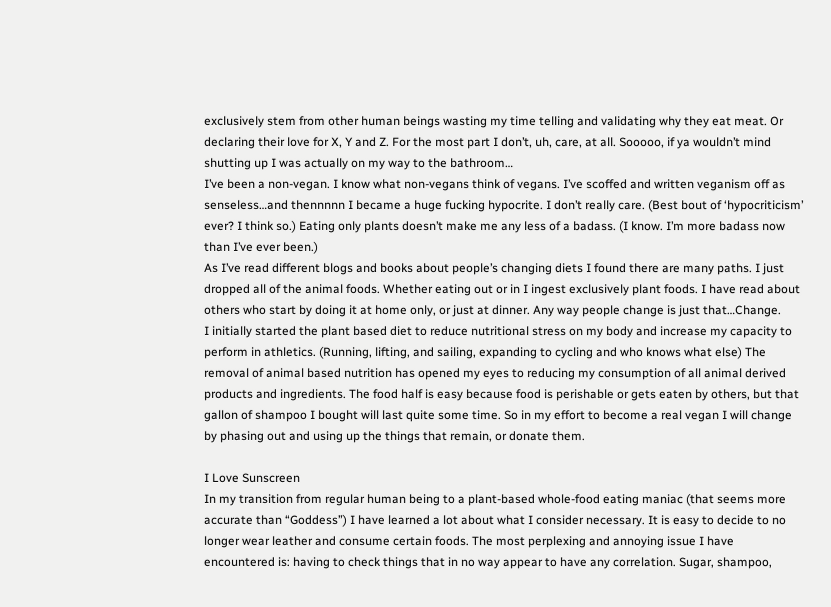exclusively stem from other human beings wasting my time telling and validating why they eat meat. Or declaring their love for X, Y and Z. For the most part I don’t, uh, care, at all. Sooooo, if ya wouldn’t mind shutting up I was actually on my way to the bathroom…
I’ve been a non-vegan. I know what non-vegans think of vegans. I’ve scoffed and written veganism off as senseless…and thennnnn I became a huge fucking hypocrite. I don’t really care. (Best bout of ‘hypocriticism’ ever? I think so.) Eating only plants doesn’t make me any less of a badass. (I know. I’m more badass now than I’ve ever been.)
As I’ve read different blogs and books about people’s changing diets I found there are many paths. I just dropped all of the animal foods. Whether eating out or in I ingest exclusively plant foods. I have read about others who start by doing it at home only, or just at dinner. Any way people change is just that…Change.
I initially started the plant based diet to reduce nutritional stress on my body and increase my capacity to perform in athletics. (Running, lifting, and sailing, expanding to cycling and who knows what else) The removal of animal based nutrition has opened my eyes to reducing my consumption of all animal derived products and ingredients. The food half is easy because food is perishable or gets eaten by others, but that gallon of shampoo I bought will last quite some time. So in my effort to become a real vegan I will change by phasing out and using up the things that remain, or donate them.

I Love Sunscreen
In my transition from regular human being to a plant-based whole-food eating maniac (that seems more accurate than “Goddess”) I have learned a lot about what I consider necessary. It is easy to decide to no longer wear leather and consume certain foods. The most perplexing and annoying issue I have encountered is: having to check things that in no way appear to have any correlation. Sugar, shampoo,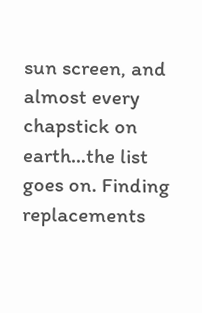sun screen, and almost every chapstick on earth…the list goes on. Finding replacements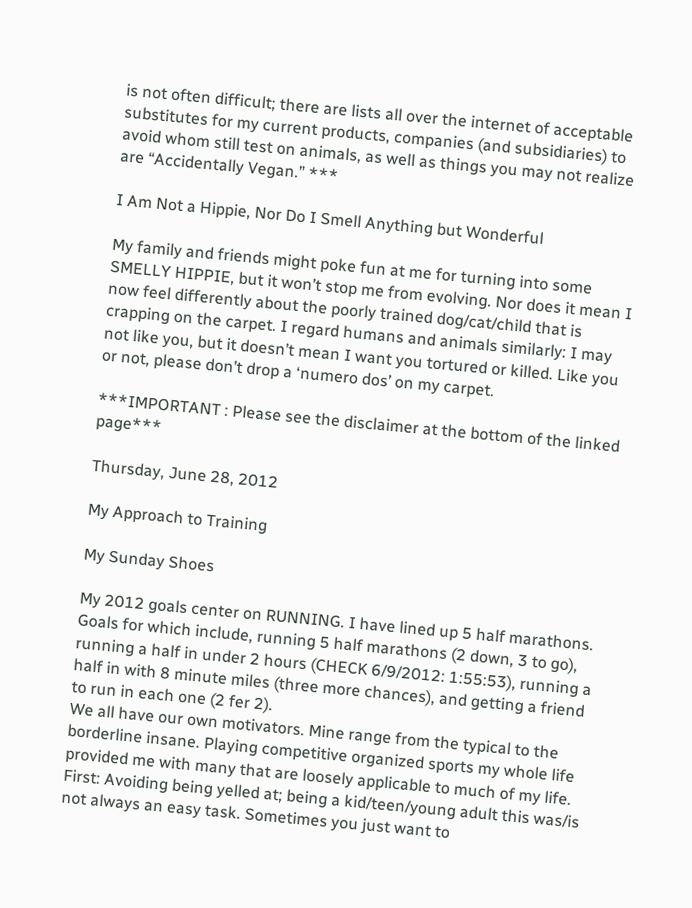is not often difficult; there are lists all over the internet of acceptable substitutes for my current products, companies (and subsidiaries) to avoid whom still test on animals, as well as things you may not realize are “Accidentally Vegan.” ***

I Am Not a Hippie, Nor Do I Smell Anything but Wonderful

My family and friends might poke fun at me for turning into some SMELLY HIPPIE, but it won’t stop me from evolving. Nor does it mean I now feel differently about the poorly trained dog/cat/child that is crapping on the carpet. I regard humans and animals similarly: I may not like you, but it doesn’t mean I want you tortured or killed. Like you or not, please don’t drop a ‘numero dos’ on my carpet.

***IMPORTANT : Please see the disclaimer at the bottom of the linked page***

Thursday, June 28, 2012

My Approach to Training

My Sunday Shoes

My 2012 goals center on RUNNING. I have lined up 5 half marathons. Goals for which include, running 5 half marathons (2 down, 3 to go), running a half in under 2 hours (CHECK 6/9/2012: 1:55:53), running a half in with 8 minute miles (three more chances), and getting a friend to run in each one (2 fer 2).
We all have our own motivators. Mine range from the typical to the borderline insane. Playing competitive organized sports my whole life provided me with many that are loosely applicable to much of my life.
First: Avoiding being yelled at; being a kid/teen/young adult this was/is not always an easy task. Sometimes you just want to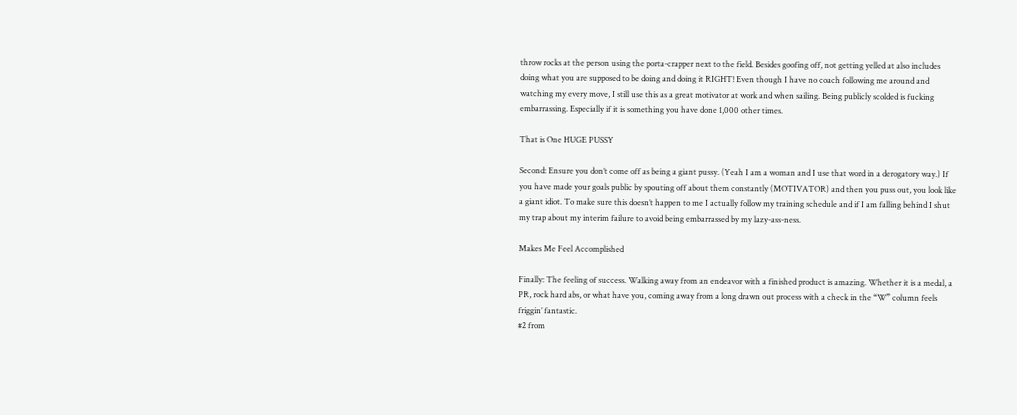throw rocks at the person using the porta-crapper next to the field. Besides goofing off, not getting yelled at also includes doing what you are supposed to be doing and doing it RIGHT! Even though I have no coach following me around and watching my every move, I still use this as a great motivator at work and when sailing. Being publicly scolded is fucking embarrassing. Especially if it is something you have done 1,000 other times.

That is One HUGE PUSSY

Second: Ensure you don’t come off as being a giant pussy. (Yeah I am a woman and I use that word in a derogatory way.) If you have made your goals public by spouting off about them constantly (MOTIVATOR) and then you puss out, you look like a giant idiot. To make sure this doesn’t happen to me I actually follow my training schedule and if I am falling behind I shut my trap about my interim failure to avoid being embarrassed by my lazy-ass-ness.

Makes Me Feel Accomplished

Finally: The feeling of success. Walking away from an endeavor with a finished product is amazing. Whether it is a medal, a PR, rock hard abs, or what have you, coming away from a long drawn out process with a check in the “W” column feels friggin’ fantastic.
#2 from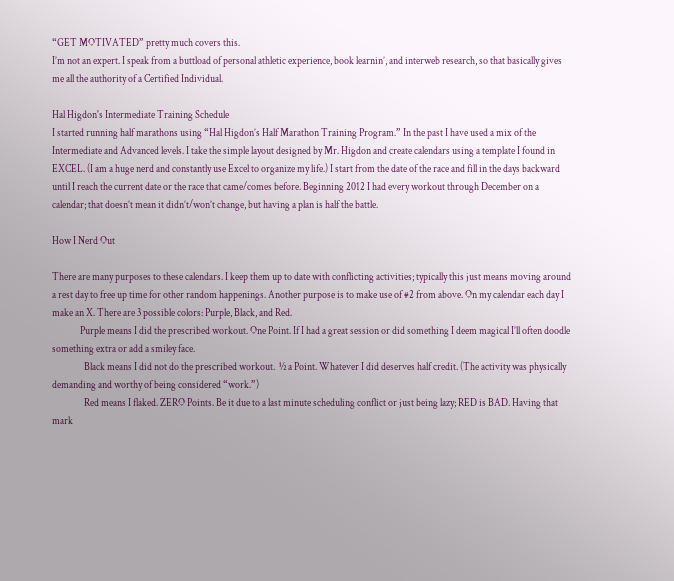“GET MOTIVATED” pretty much covers this.
I’m not an expert. I speak from a buttload of personal athletic experience, book learnin’, and interweb research, so that basically gives me all the authority of a Certified Individual.

Hal Higdon's Intermediate Training Schedule
I started running half marathons using “Hal Higdon’s Half Marathon Training Program.” In the past I have used a mix of the Intermediate and Advanced levels. I take the simple layout designed by Mr. Higdon and create calendars using a template I found in EXCEL. (I am a huge nerd and constantly use Excel to organize my life.) I start from the date of the race and fill in the days backward until I reach the current date or the race that came/comes before. Beginning 2012 I had every workout through December on a calendar; that doesn’t mean it didn’t/won’t change, but having a plan is half the battle.

How I Nerd Out

There are many purposes to these calendars. I keep them up to date with conflicting activities; typically this just means moving around a rest day to free up time for other random happenings. Another purpose is to make use of #2 from above. On my calendar each day I make an X. There are 3 possible colors: Purple, Black, and Red.
              Purple means I did the prescribed workout. One Point. If I had a great session or did something I deem magical I’ll often doodle something extra or add a smiley face.
                Black means I did not do the prescribed workout.  ½ a Point. Whatever I did deserves half credit. (The activity was physically demanding and worthy of being considered “work.”)
                Red means I flaked. ZERO Points. Be it due to a last minute scheduling conflict or just being lazy; RED is BAD. Having that mark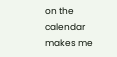on the calendar makes me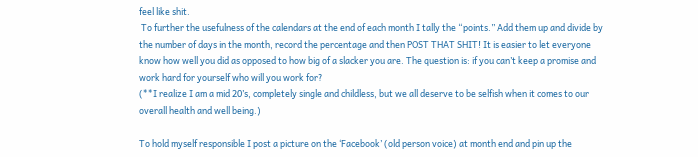feel like shit.
 To further the usefulness of the calendars at the end of each month I tally the “points.” Add them up and divide by the number of days in the month, record the percentage and then POST THAT SHIT! It is easier to let everyone know how well you did as opposed to how big of a slacker you are. The question is: if you can’t keep a promise and work hard for yourself who will you work for?
(**I realize I am a mid 20’s, completely single and childless, but we all deserve to be selfish when it comes to our overall health and well being.)

To hold myself responsible I post a picture on the ‘Facebook’ (old person voice) at month end and pin up the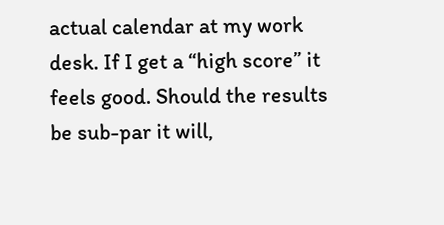actual calendar at my work desk. If I get a “high score” it feels good. Should the results be sub-par it will,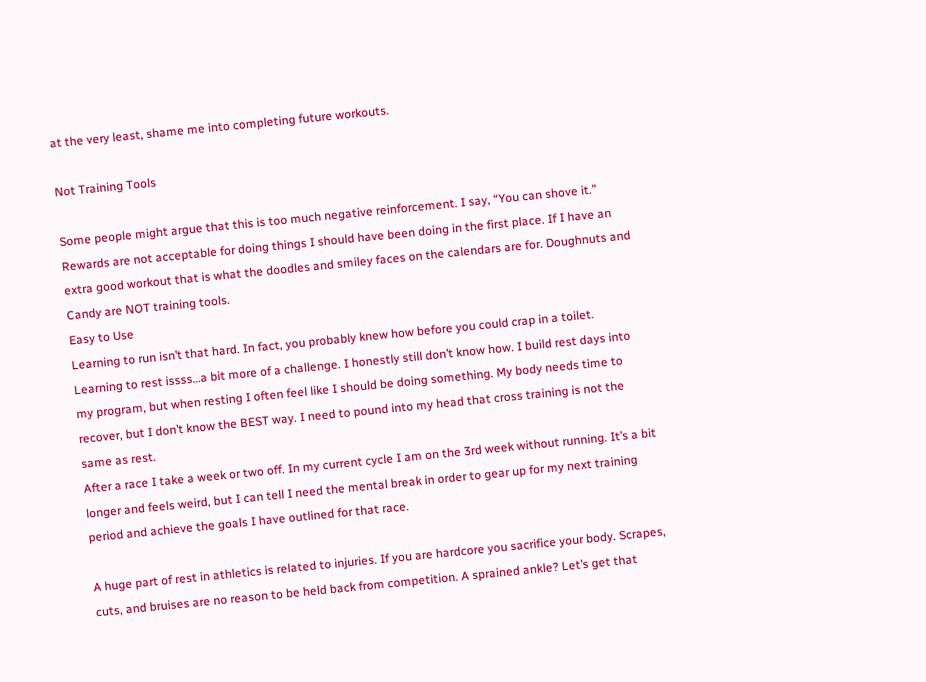at the very least, shame me into completing future workouts.

Not Training Tools

Some people might argue that this is too much negative reinforcement. I say, “You can shove it.” Rewards are not acceptable for doing things I should have been doing in the first place. If I have an extra good workout that is what the doodles and smiley faces on the calendars are for. Doughnuts and Candy are NOT training tools.
Easy to Use
Learning to run isn’t that hard. In fact, you probably knew how before you could crap in a toilet. Learning to rest issss…a bit more of a challenge. I honestly still don’t know how. I build rest days into my program, but when resting I often feel like I should be doing something. My body needs time to recover, but I don’t know the BEST way. I need to pound into my head that cross training is not the same as rest.
After a race I take a week or two off. In my current cycle I am on the 3rd week without running. It’s a bit longer and feels weird, but I can tell I need the mental break in order to gear up for my next training period and achieve the goals I have outlined for that race.

A huge part of rest in athletics is related to injuries. If you are hardcore you sacrifice your body. Scrapes, cuts, and bruises are no reason to be held back from competition. A sprained ankle? Let’s get that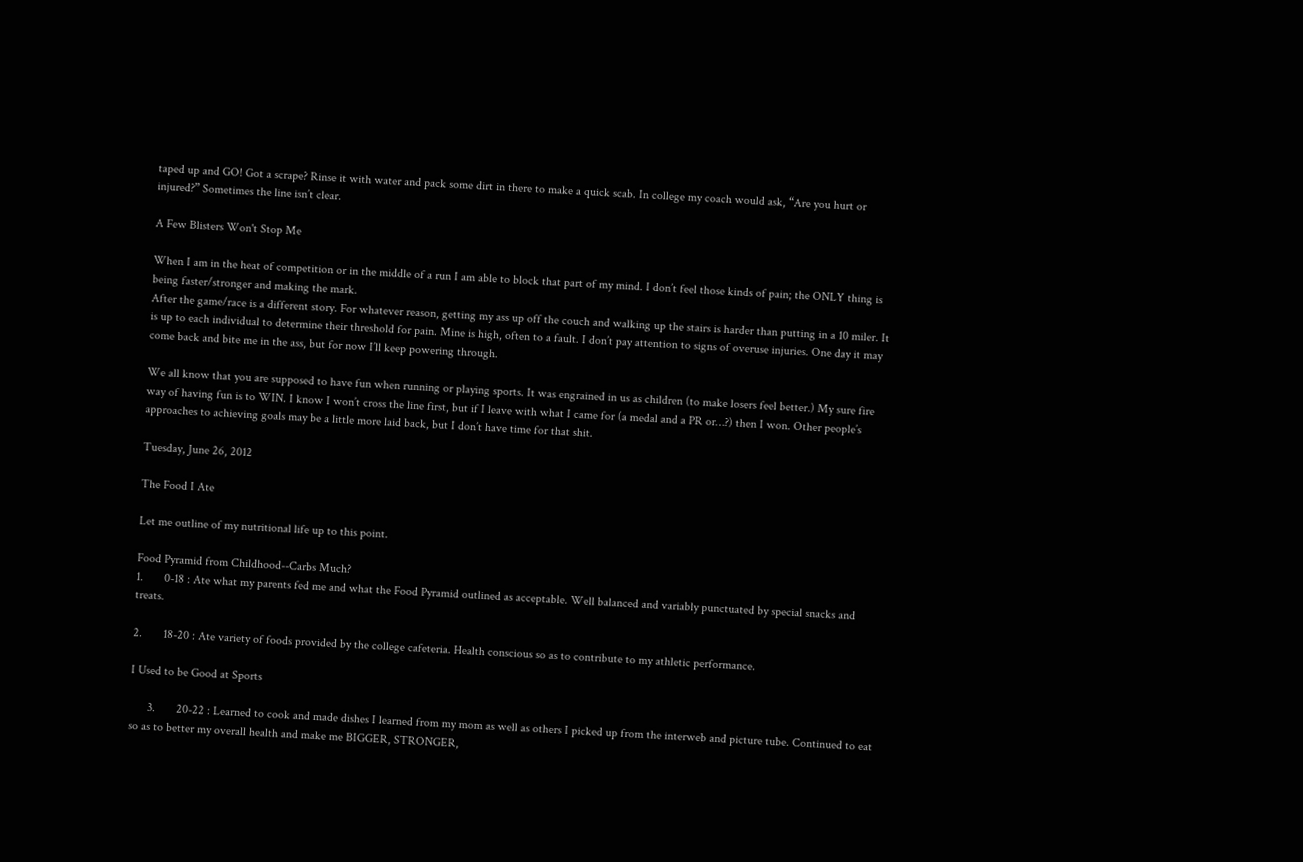taped up and GO! Got a scrape? Rinse it with water and pack some dirt in there to make a quick scab. In college my coach would ask, “Are you hurt or injured?” Sometimes the line isn’t clear.

A Few Blisters Won't Stop Me

When I am in the heat of competition or in the middle of a run I am able to block that part of my mind. I don’t feel those kinds of pain; the ONLY thing is being faster/stronger and making the mark.
After the game/race is a different story. For whatever reason, getting my ass up off the couch and walking up the stairs is harder than putting in a 10 miler. It is up to each individual to determine their threshold for pain. Mine is high, often to a fault. I don’t pay attention to signs of overuse injuries. One day it may come back and bite me in the ass, but for now I’ll keep powering through.

We all know that you are supposed to have fun when running or playing sports. It was engrained in us as children (to make losers feel better.) My sure fire way of having fun is to WIN. I know I won’t cross the line first, but if I leave with what I came for (a medal and a PR or…?) then I won. Other people’s approaches to achieving goals may be a little more laid back, but I don’t have time for that shit.

Tuesday, June 26, 2012

The Food I Ate

Let me outline of my nutritional life up to this point.

Food Pyramid from Childhood--Carbs Much?
1.       0-18 : Ate what my parents fed me and what the Food Pyramid outlined as acceptable. Well balanced and variably punctuated by special snacks and treats.

2.       18-20 : Ate variety of foods provided by the college cafeteria. Health conscious so as to contribute to my athletic performance.

I Used to be Good at Sports

      3.       20-22 : Learned to cook and made dishes I learned from my mom as well as others I picked up from the interweb and picture tube. Continued to eat so as to better my overall health and make me BIGGER, STRONGER,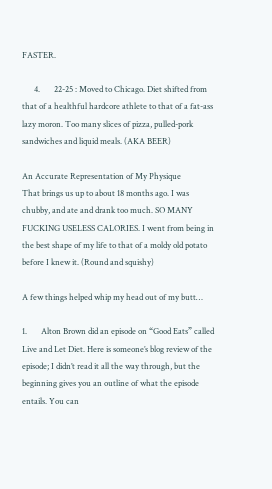FASTER.

      4.       22-25 : Moved to Chicago. Diet shifted from that of a healthful hardcore athlete to that of a fat-ass lazy moron. Too many slices of pizza, pulled-pork sandwiches and liquid meals. (AKA BEER)

An Accurate Representation of My Physique
That brings us up to about 18 months ago. I was chubby, and ate and drank too much. SO MANY FUCKING USELESS CALORIES. I went from being in the best shape of my life to that of a moldy old potato before I knew it. (Round and squishy)

A few things helped whip my head out of my butt…

1.       Alton Brown did an episode on “Good Eats” called Live and Let Diet. Here is someone’s blog review of the episode; I didn’t read it all the way through, but the beginning gives you an outline of what the episode entails. You can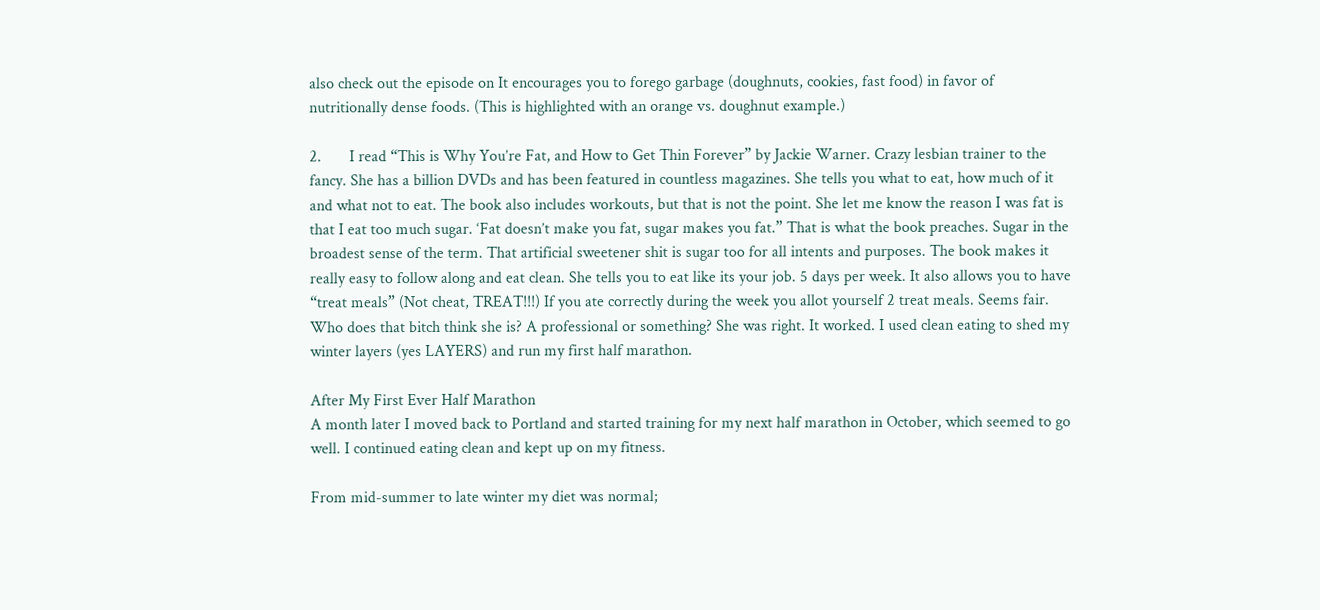also check out the episode on It encourages you to forego garbage (doughnuts, cookies, fast food) in favor of nutritionally dense foods. (This is highlighted with an orange vs. doughnut example.)

2.       I read “This is Why You’re Fat, and How to Get Thin Forever” by Jackie Warner. Crazy lesbian trainer to the fancy. She has a billion DVDs and has been featured in countless magazines. She tells you what to eat, how much of it and what not to eat. The book also includes workouts, but that is not the point. She let me know the reason I was fat is that I eat too much sugar. ‘Fat doesn’t make you fat, sugar makes you fat.” That is what the book preaches. Sugar in the broadest sense of the term. That artificial sweetener shit is sugar too for all intents and purposes. The book makes it really easy to follow along and eat clean. She tells you to eat like its your job. 5 days per week. It also allows you to have “treat meals” (Not cheat, TREAT!!!) If you ate correctly during the week you allot yourself 2 treat meals. Seems fair. Who does that bitch think she is? A professional or something? She was right. It worked. I used clean eating to shed my winter layers (yes LAYERS) and run my first half marathon.

After My First Ever Half Marathon
A month later I moved back to Portland and started training for my next half marathon in October, which seemed to go well. I continued eating clean and kept up on my fitness.

From mid-summer to late winter my diet was normal;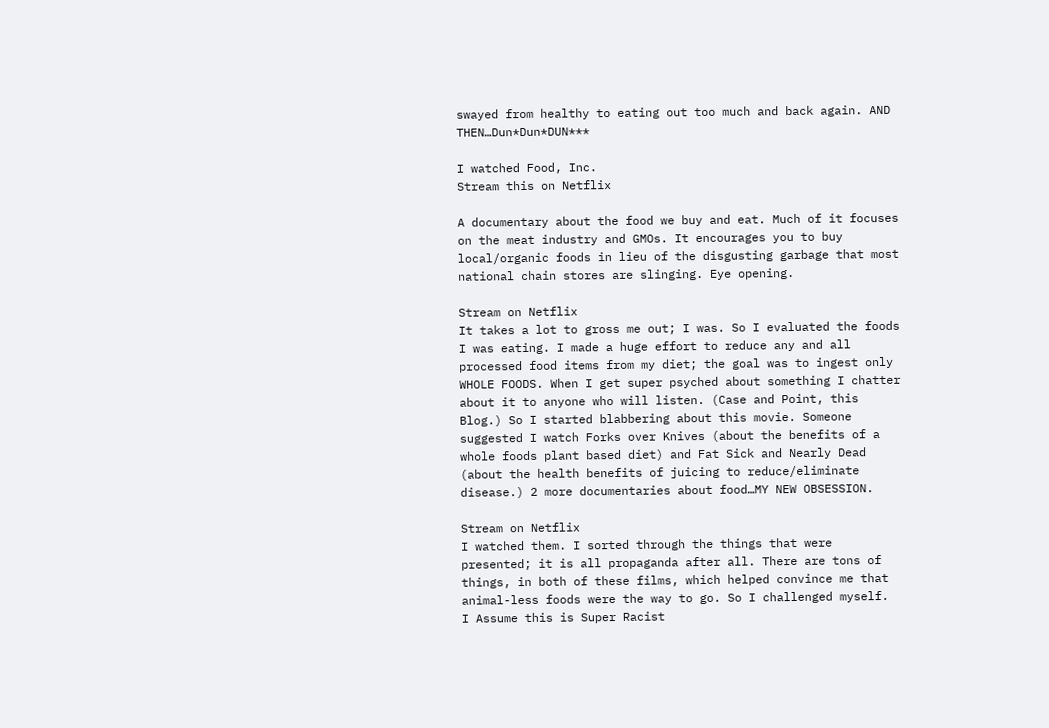swayed from healthy to eating out too much and back again. AND THEN…Dun*Dun*DUN***

I watched Food, Inc.
Stream this on Netflix

A documentary about the food we buy and eat. Much of it focuses on the meat industry and GMOs. It encourages you to buy local/organic foods in lieu of the disgusting garbage that most national chain stores are slinging. Eye opening.

Stream on Netflix
It takes a lot to gross me out; I was. So I evaluated the foods I was eating. I made a huge effort to reduce any and all processed food items from my diet; the goal was to ingest only WHOLE FOODS. When I get super psyched about something I chatter about it to anyone who will listen. (Case and Point, this Blog.) So I started blabbering about this movie. Someone suggested I watch Forks over Knives (about the benefits of a whole foods plant based diet) and Fat Sick and Nearly Dead (about the health benefits of juicing to reduce/eliminate disease.) 2 more documentaries about food…MY NEW OBSESSION.

Stream on Netflix
I watched them. I sorted through the things that were presented; it is all propaganda after all. There are tons of things, in both of these films, which helped convince me that animal-less foods were the way to go. So I challenged myself.
I Assume this is Super Racist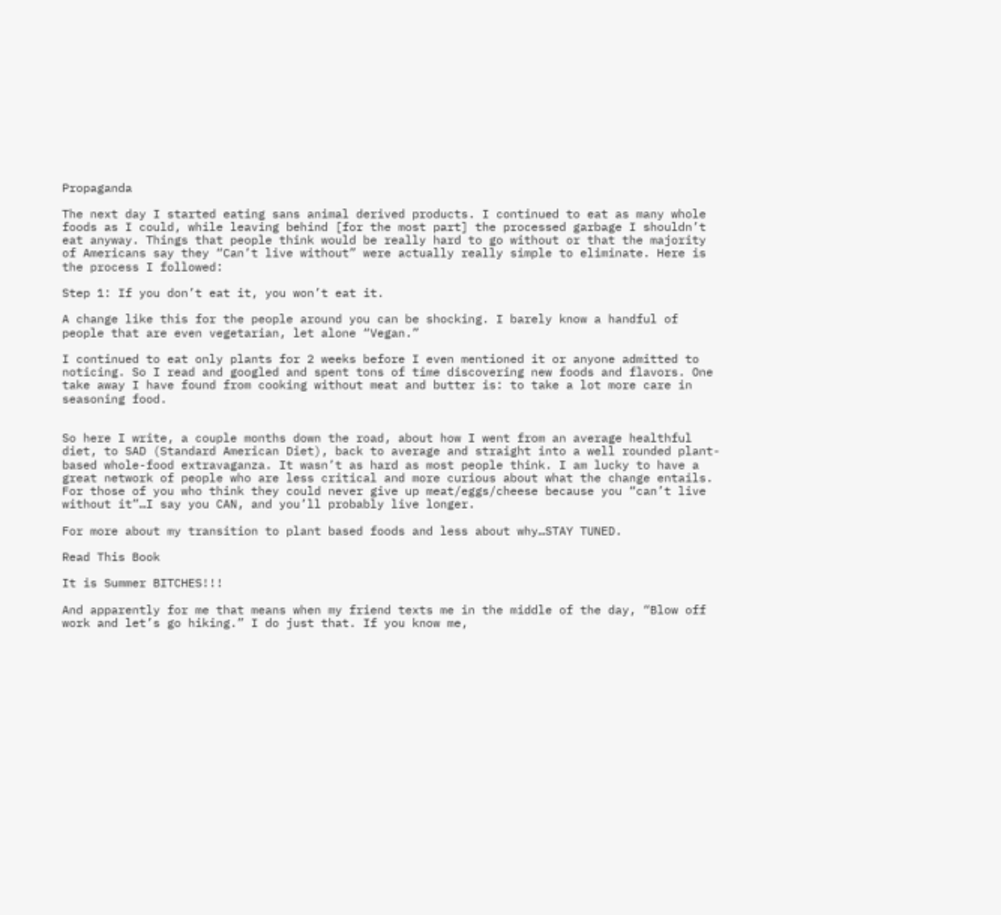Propaganda

The next day I started eating sans animal derived products. I continued to eat as many whole foods as I could, while leaving behind [for the most part] the processed garbage I shouldn’t eat anyway. Things that people think would be really hard to go without or that the majority of Americans say they “Can’t live without” were actually really simple to eliminate. Here is the process I followed:

Step 1: If you don’t eat it, you won’t eat it.

A change like this for the people around you can be shocking. I barely know a handful of people that are even vegetarian, let alone “Vegan.”

I continued to eat only plants for 2 weeks before I even mentioned it or anyone admitted to noticing. So I read and googled and spent tons of time discovering new foods and flavors. One take away I have found from cooking without meat and butter is: to take a lot more care in seasoning food.


So here I write, a couple months down the road, about how I went from an average healthful diet, to SAD (Standard American Diet), back to average and straight into a well rounded plant-based whole-food extravaganza. It wasn’t as hard as most people think. I am lucky to have a great network of people who are less critical and more curious about what the change entails.  For those of you who think they could never give up meat/eggs/cheese because you “can’t live without it”…I say you CAN, and you’ll probably live longer.

For more about my transition to plant based foods and less about why…STAY TUNED.

Read This Book

It is Summer BITCHES!!!

And apparently for me that means when my friend texts me in the middle of the day, “Blow off work and let’s go hiking.” I do just that. If you know me,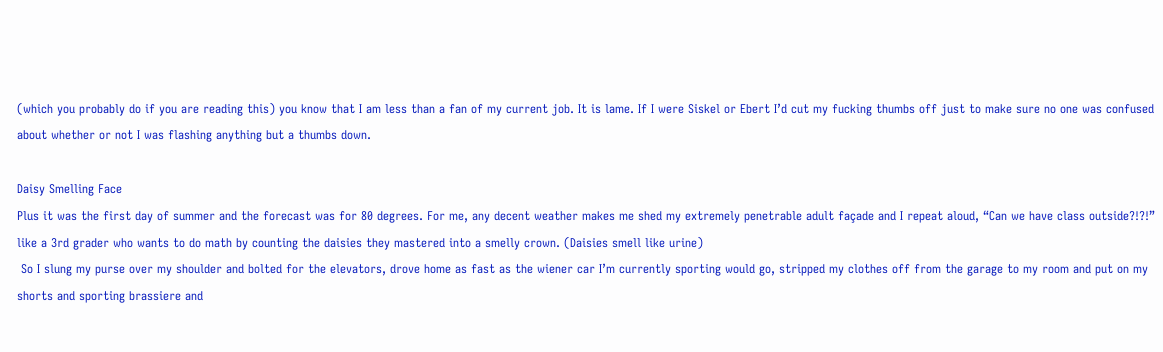(which you probably do if you are reading this) you know that I am less than a fan of my current job. It is lame. If I were Siskel or Ebert I’d cut my fucking thumbs off just to make sure no one was confused about whether or not I was flashing anything but a thumbs down.

Daisy Smelling Face
Plus it was the first day of summer and the forecast was for 80 degrees. For me, any decent weather makes me shed my extremely penetrable adult façade and I repeat aloud, “Can we have class outside?!?!” like a 3rd grader who wants to do math by counting the daisies they mastered into a smelly crown. (Daisies smell like urine)
 So I slung my purse over my shoulder and bolted for the elevators, drove home as fast as the wiener car I’m currently sporting would go, stripped my clothes off from the garage to my room and put on my shorts and sporting brassiere and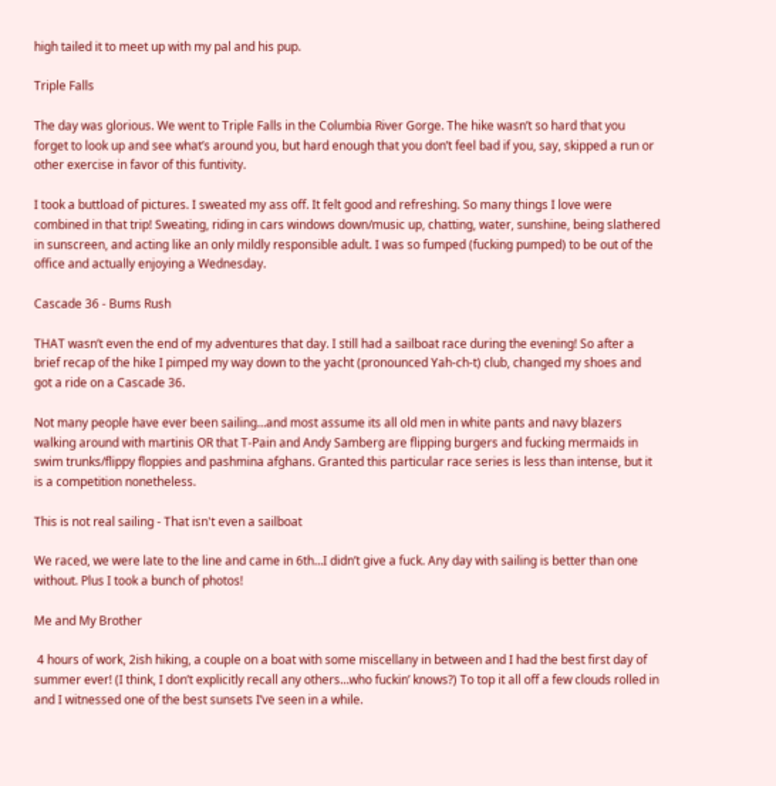high tailed it to meet up with my pal and his pup.

Triple Falls

The day was glorious. We went to Triple Falls in the Columbia River Gorge. The hike wasn’t so hard that you forget to look up and see what’s around you, but hard enough that you don’t feel bad if you, say, skipped a run or other exercise in favor of this funtivity.

I took a buttload of pictures. I sweated my ass off. It felt good and refreshing. So many things I love were combined in that trip! Sweating, riding in cars windows down/music up, chatting, water, sunshine, being slathered in sunscreen, and acting like an only mildly responsible adult. I was so fumped (fucking pumped) to be out of the office and actually enjoying a Wednesday.

Cascade 36 - Bums Rush

THAT wasn’t even the end of my adventures that day. I still had a sailboat race during the evening! So after a brief recap of the hike I pimped my way down to the yacht (pronounced Yah-ch-t) club, changed my shoes and got a ride on a Cascade 36.

Not many people have ever been sailing…and most assume its all old men in white pants and navy blazers walking around with martinis OR that T-Pain and Andy Samberg are flipping burgers and fucking mermaids in swim trunks/flippy floppies and pashmina afghans. Granted this particular race series is less than intense, but it is a competition nonetheless.

This is not real sailing - That isn't even a sailboat

We raced, we were late to the line and came in 6th…I didn’t give a fuck. Any day with sailing is better than one without. Plus I took a bunch of photos!

Me and My Brother

 4 hours of work, 2ish hiking, a couple on a boat with some miscellany in between and I had the best first day of summer ever! (I think, I don’t explicitly recall any others…who fuckin’ knows?) To top it all off a few clouds rolled in and I witnessed one of the best sunsets I’ve seen in a while.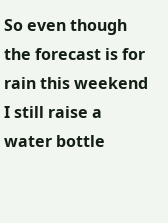So even though the forecast is for rain this weekend I still raise a water bottle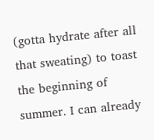(gotta hydrate after all that sweating) to toast the beginning of summer. I can already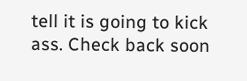tell it is going to kick ass. Check back soon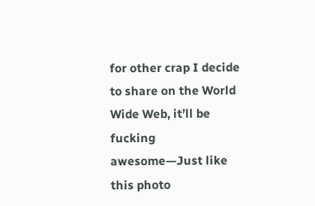for other crap I decide to share on the World Wide Web, it’ll be fucking awesome—Just like this photo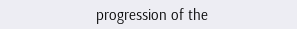progression of the